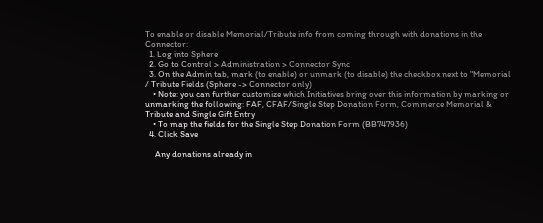To enable or disable Memorial/Tribute info from coming through with donations in the Connector:
  1. Log into Sphere
  2. Go to Control > Administration > Connector Sync
  3. On the Admin tab, mark (to enable) or unmark (to disable) the checkbox next to "Memorial / Tribute Fields (Sphere -> Connector only)
    • Note: you can further customize which Initiatives bring over this information by marking or unmarking the following: FAF, CFAF/Single Step Donation Form, Commerce Memorial & Tribute and Single Gift Entry
    • To map the fields for the Single Step Donation Form (BB747936)
  4. Click Save

     Any donations already in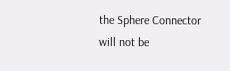the Sphere Connector will not be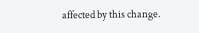affected by this change.